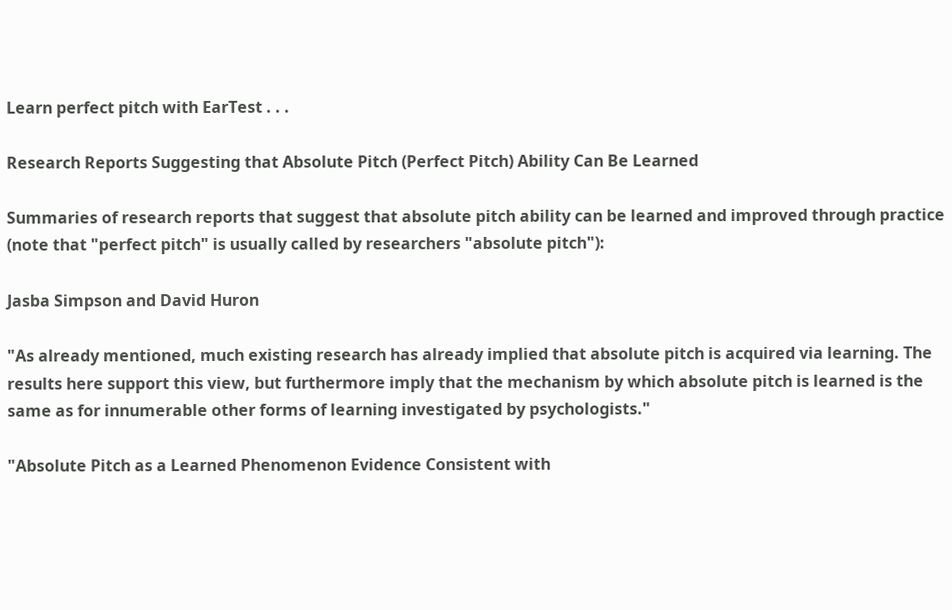Learn perfect pitch with EarTest . . .

Research Reports Suggesting that Absolute Pitch (Perfect Pitch) Ability Can Be Learned

Summaries of research reports that suggest that absolute pitch ability can be learned and improved through practice (note that "perfect pitch" is usually called by researchers "absolute pitch"):

Jasba Simpson and David Huron

"As already mentioned, much existing research has already implied that absolute pitch is acquired via learning. The results here support this view, but furthermore imply that the mechanism by which absolute pitch is learned is the same as for innumerable other forms of learning investigated by psychologists."

"Absolute Pitch as a Learned Phenomenon Evidence Consistent with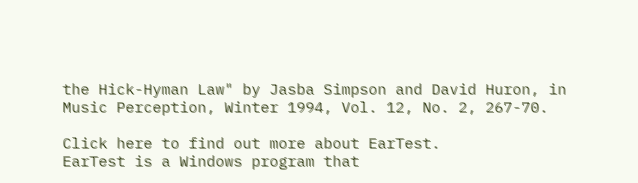the Hick-Hyman Law" by Jasba Simpson and David Huron, in Music Perception, Winter 1994, Vol. 12, No. 2, 267-70.

Click here to find out more about EarTest.
EarTest is a Windows program that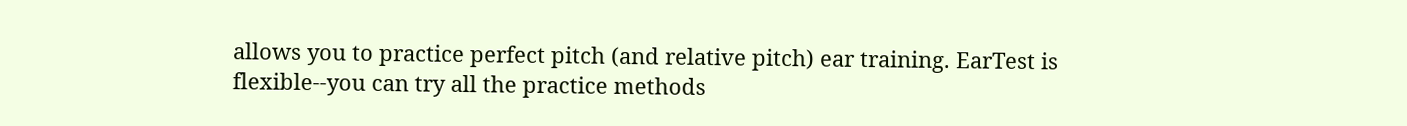allows you to practice perfect pitch (and relative pitch) ear training. EarTest is flexible--you can try all the practice methods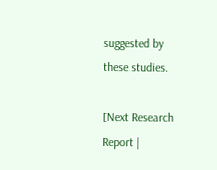suggested by these studies.

[Next Research Report |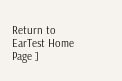Return to EarTest Home Page ]